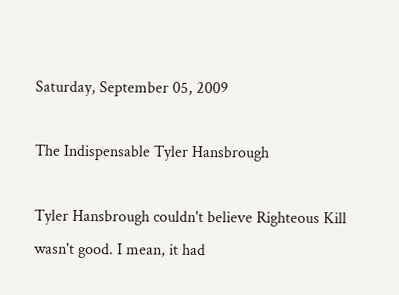Saturday, September 05, 2009

The Indispensable Tyler Hansbrough

Tyler Hansbrough couldn't believe Righteous Kill wasn't good. I mean, it had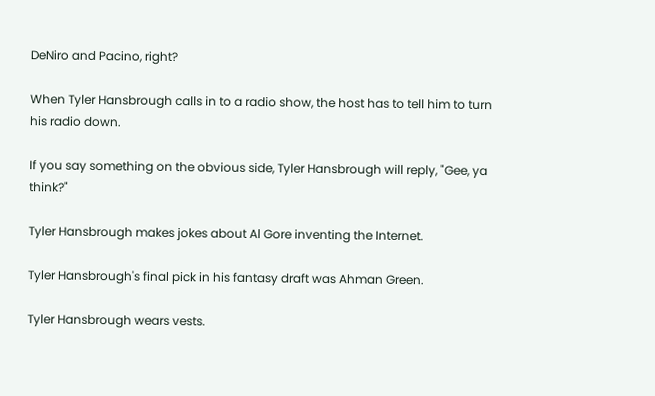DeNiro and Pacino, right?

When Tyler Hansbrough calls in to a radio show, the host has to tell him to turn his radio down.

If you say something on the obvious side, Tyler Hansbrough will reply, "Gee, ya think?"

Tyler Hansbrough makes jokes about Al Gore inventing the Internet.

Tyler Hansbrough's final pick in his fantasy draft was Ahman Green.

Tyler Hansbrough wears vests.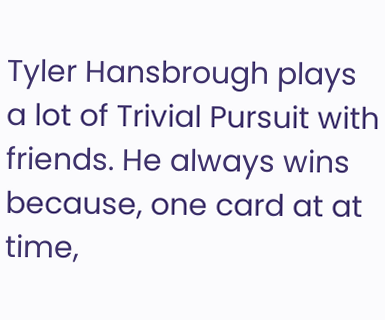Tyler Hansbrough plays a lot of Trivial Pursuit with friends. He always wins because, one card at at time,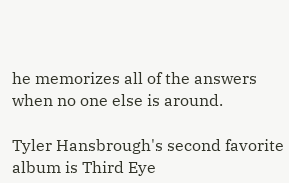he memorizes all of the answers when no one else is around.

Tyler Hansbrough's second favorite album is Third Eye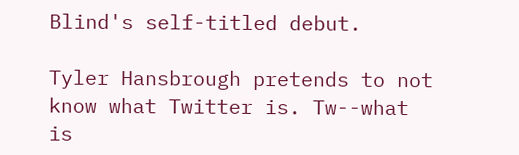Blind's self-titled debut.

Tyler Hansbrough pretends to not know what Twitter is. Tw--what is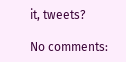it, tweets?

No comments: